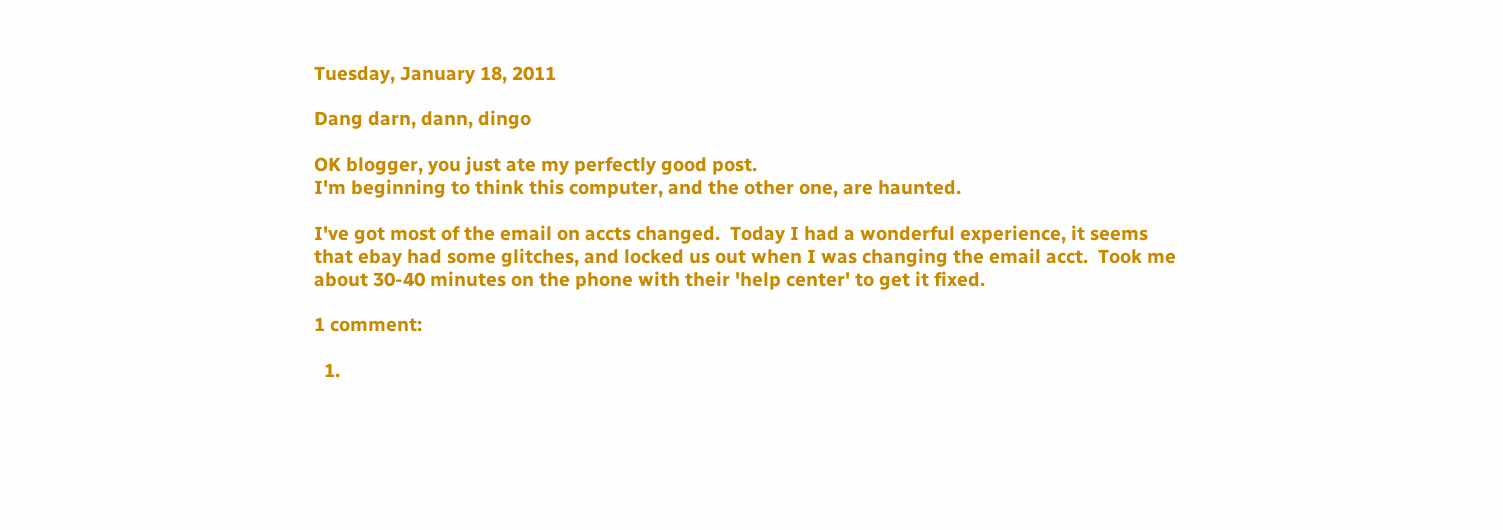Tuesday, January 18, 2011

Dang darn, dann, dingo

OK blogger, you just ate my perfectly good post.
I'm beginning to think this computer, and the other one, are haunted.

I've got most of the email on accts changed.  Today I had a wonderful experience, it seems that ebay had some glitches, and locked us out when I was changing the email acct.  Took me about 30-40 minutes on the phone with their 'help center' to get it fixed.

1 comment:

  1.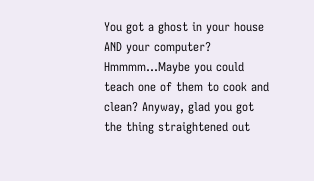You got a ghost in your house AND your computer? Hmmmm...Maybe you could teach one of them to cook and clean? Anyway, glad you got the thing straightened out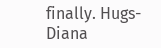finally. Hugs- Diana